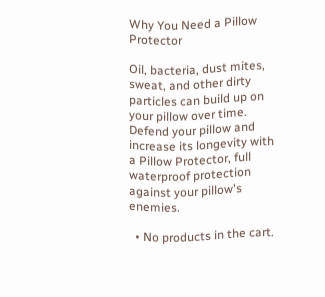Why You Need a Pillow Protector

Oil, bacteria, dust mites, sweat, and other dirty particles can build up on your pillow over time. Defend your pillow and increase its longevity with a Pillow Protector, full waterproof protection against your pillow's enemies.

  • No products in the cart.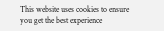This website uses cookies to ensure you get the best experience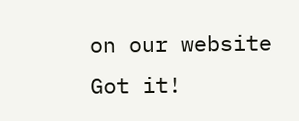on our website
Got it!